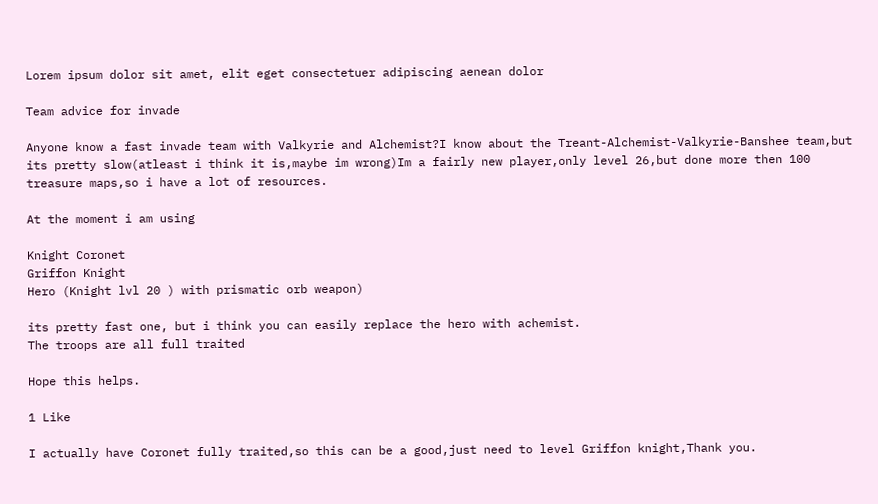Lorem ipsum dolor sit amet, elit eget consectetuer adipiscing aenean dolor

Team advice for invade

Anyone know a fast invade team with Valkyrie and Alchemist?I know about the Treant-Alchemist-Valkyrie-Banshee team,but its pretty slow(atleast i think it is,maybe im wrong)Im a fairly new player,only level 26,but done more then 100 treasure maps,so i have a lot of resources.

At the moment i am using

Knight Coronet
Griffon Knight
Hero (Knight lvl 20 ) with prismatic orb weapon)

its pretty fast one, but i think you can easily replace the hero with achemist.
The troops are all full traited

Hope this helps.

1 Like

I actually have Coronet fully traited,so this can be a good,just need to level Griffon knight,Thank you.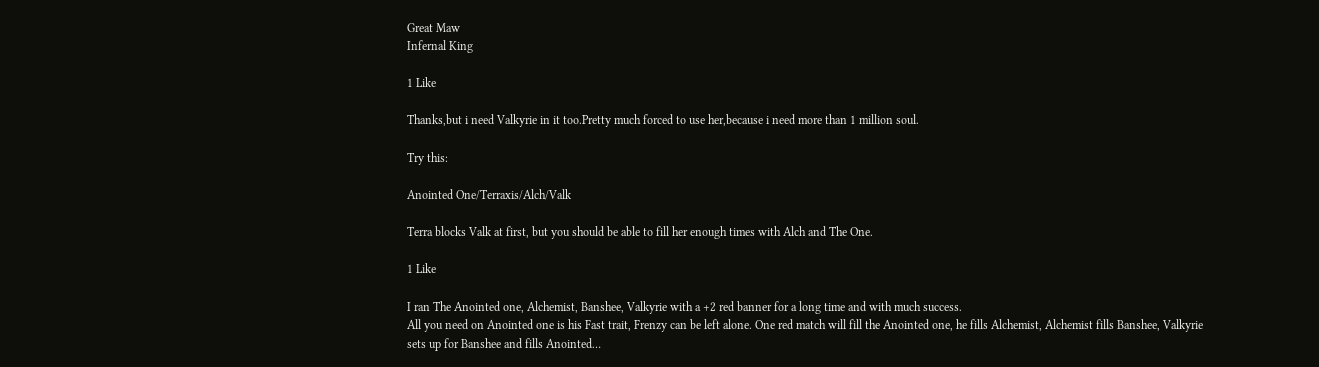Great Maw
Infernal King

1 Like

Thanks,but i need Valkyrie in it too.Pretty much forced to use her,because i need more than 1 million soul.

Try this:

Anointed One/Terraxis/Alch/Valk

Terra blocks Valk at first, but you should be able to fill her enough times with Alch and The One.

1 Like

I ran The Anointed one, Alchemist, Banshee, Valkyrie with a +2 red banner for a long time and with much success.
All you need on Anointed one is his Fast trait, Frenzy can be left alone. One red match will fill the Anointed one, he fills Alchemist, Alchemist fills Banshee, Valkyrie sets up for Banshee and fills Anointed…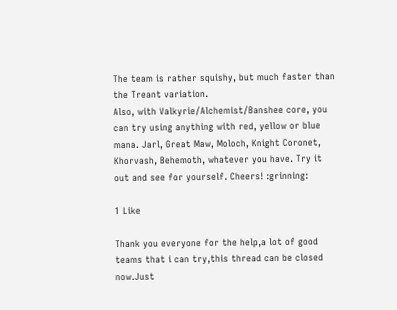The team is rather squishy, but much faster than the Treant variation.
Also, with Valkyrie/Alchemist/Banshee core, you can try using anything with red, yellow or blue mana. Jarl, Great Maw, Moloch, Knight Coronet, Khorvash, Behemoth, whatever you have. Try it out and see for yourself. Cheers! :grinning:

1 Like

Thank you everyone for the help,a lot of good teams that i can try,this thread can be closed now.Just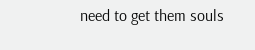need to get them souls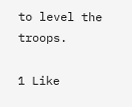to level the troops.

1 Like